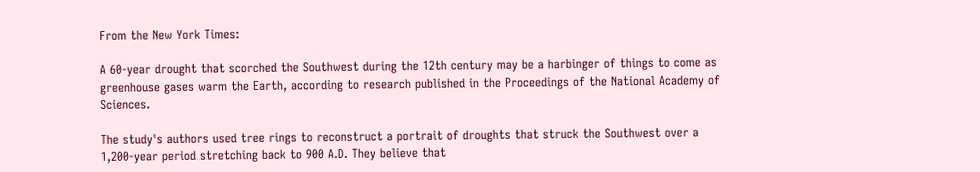From the New York Times:

A 60-year drought that scorched the Southwest during the 12th century may be a harbinger of things to come as greenhouse gases warm the Earth, according to research published in the Proceedings of the National Academy of Sciences.

The study's authors used tree rings to reconstruct a portrait of droughts that struck the Southwest over a 1,200-year period stretching back to 900 A.D. They believe that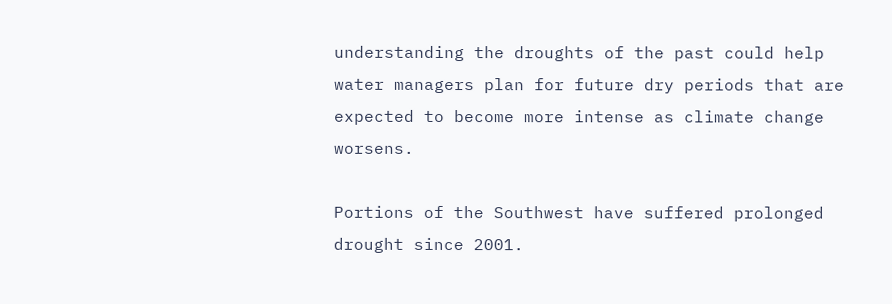understanding the droughts of the past could help water managers plan for future dry periods that are expected to become more intense as climate change worsens.

Portions of the Southwest have suffered prolonged drought since 2001.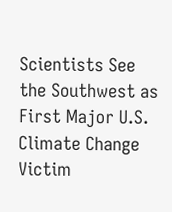Scientists See the Southwest as First Major U.S. Climate Change Victim